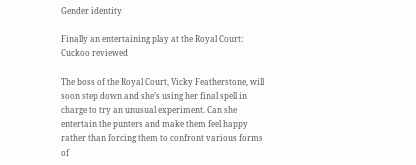Gender identity

Finally an entertaining play at the Royal Court: Cuckoo reviewed

The boss of the Royal Court, Vicky Featherstone, will soon step down and she’s using her final spell in charge to try an unusual experiment. Can she entertain the punters and make them feel happy rather than forcing them to confront various forms of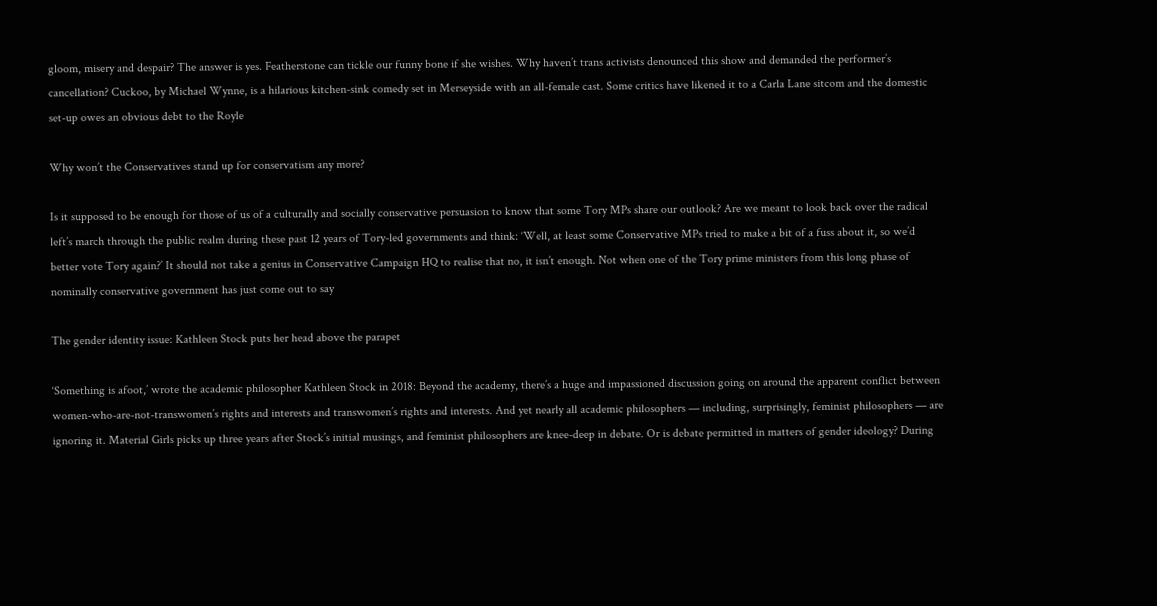gloom, misery and despair? The answer is yes. Featherstone can tickle our funny bone if she wishes. Why haven’t trans activists denounced this show and demanded the performer’s cancellation? Cuckoo, by Michael Wynne, is a hilarious kitchen-sink comedy set in Merseyside with an all-female cast. Some critics have likened it to a Carla Lane sitcom and the domestic set-up owes an obvious debt to the Royle

Why won’t the Conservatives stand up for conservatism any more?

Is it supposed to be enough for those of us of a culturally and socially conservative persuasion to know that some Tory MPs share our outlook? Are we meant to look back over the radical left’s march through the public realm during these past 12 years of Tory-led governments and think: ‘Well, at least some Conservative MPs tried to make a bit of a fuss about it, so we’d better vote Tory again?’ It should not take a genius in Conservative Campaign HQ to realise that no, it isn’t enough. Not when one of the Tory prime ministers from this long phase of nominally conservative government has just come out to say

The gender identity issue: Kathleen Stock puts her head above the parapet

‘Something is afoot,’ wrote the academic philosopher Kathleen Stock in 2018: Beyond the academy, there’s a huge and impassioned discussion going on around the apparent conflict between women-who-are-not-transwomen’s rights and interests and transwomen’s rights and interests. And yet nearly all academic philosophers — including, surprisingly, feminist philosophers — are ignoring it. Material Girls picks up three years after Stock’s initial musings, and feminist philosophers are knee-deep in debate. Or is debate permitted in matters of gender ideology? During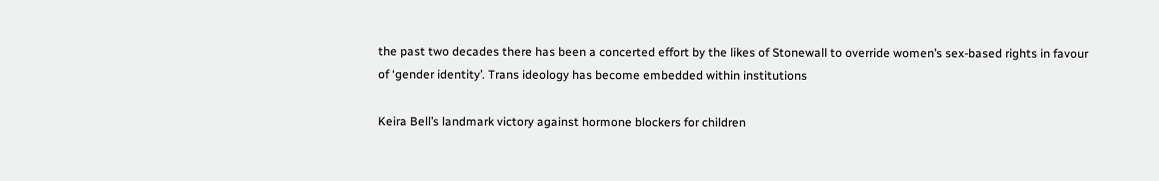the past two decades there has been a concerted effort by the likes of Stonewall to override women’s sex-based rights in favour of ‘gender identity’. Trans ideology has become embedded within institutions

Keira Bell’s landmark victory against hormone blockers for children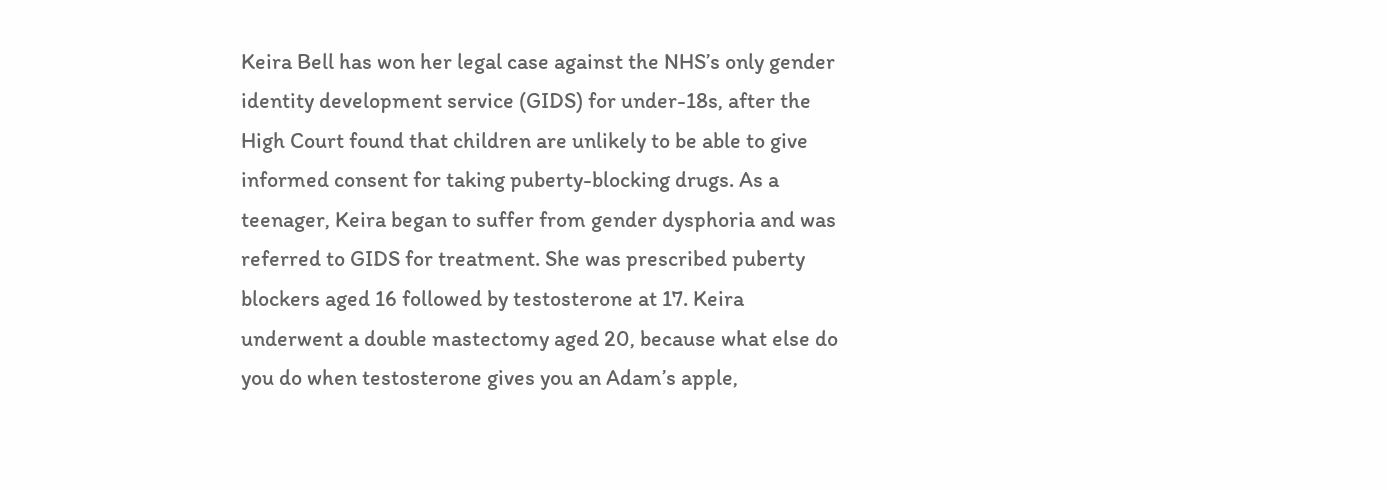Keira Bell has won her legal case against the NHS’s only gender identity development service (GIDS) for under-18s, after the High Court found that children are unlikely to be able to give informed consent for taking puberty-blocking drugs. As a teenager, Keira began to suffer from gender dysphoria and was referred to GIDS for treatment. She was prescribed puberty blockers aged 16 followed by testosterone at 17. Keira underwent a double mastectomy aged 20, because what else do you do when testosterone gives you an Adam’s apple,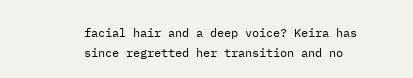facial hair and a deep voice? Keira has since regretted her transition and no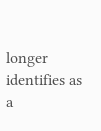longer identifies as a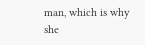man, which is why she